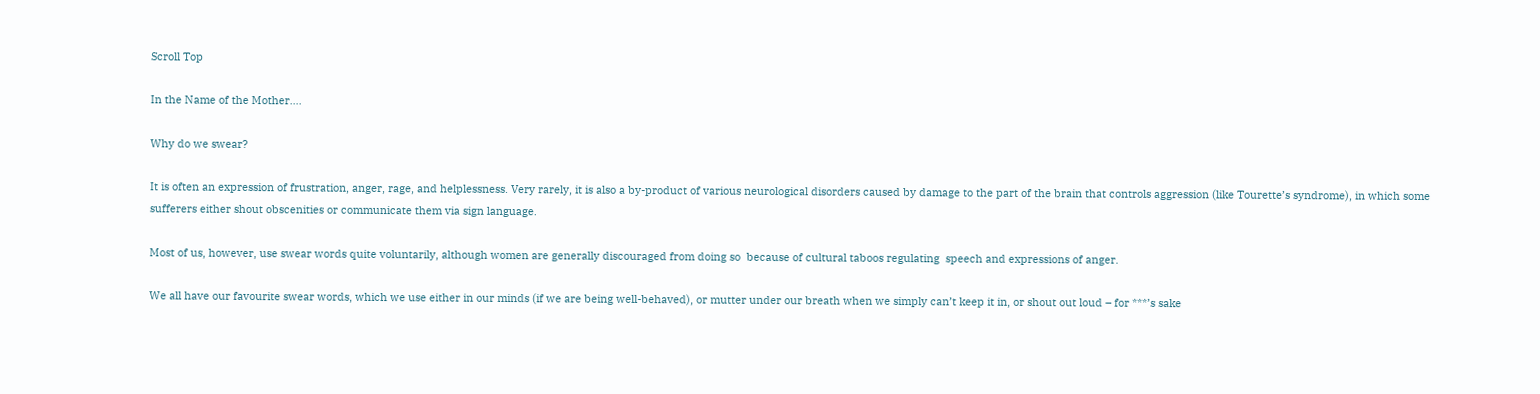Scroll Top

In the Name of the Mother….

Why do we swear?

It is often an expression of frustration, anger, rage, and helplessness. Very rarely, it is also a by-product of various neurological disorders caused by damage to the part of the brain that controls aggression (like Tourette’s syndrome), in which some sufferers either shout obscenities or communicate them via sign language.

Most of us, however, use swear words quite voluntarily, although women are generally discouraged from doing so  because of cultural taboos regulating  speech and expressions of anger.

We all have our favourite swear words, which we use either in our minds (if we are being well-behaved), or mutter under our breath when we simply can’t keep it in, or shout out loud – for ***’s sake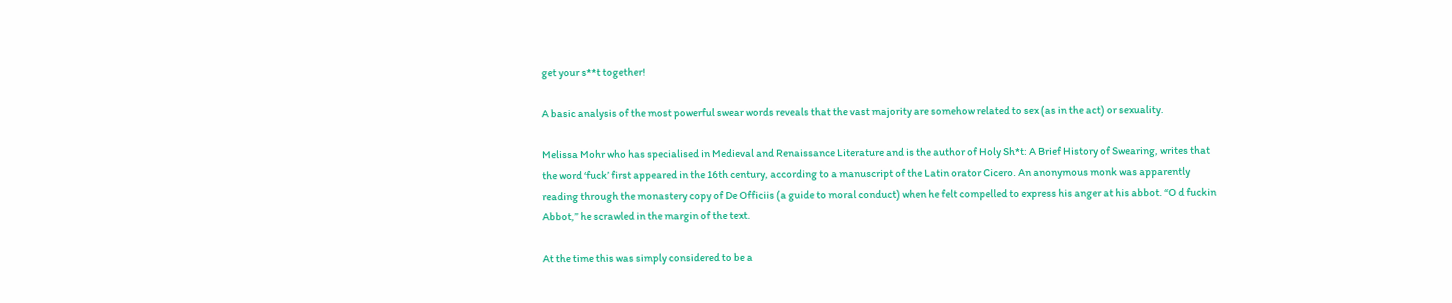get your s**t together!

A basic analysis of the most powerful swear words reveals that the vast majority are somehow related to sex (as in the act) or sexuality.

Melissa Mohr who has specialised in Medieval and Renaissance Literature and is the author of Holy Sh*t: A Brief History of Swearing, writes that the word ‘fuck’ first appeared in the 16th century, according to a manuscript of the Latin orator Cicero. An anonymous monk was apparently reading through the monastery copy of De Officiis (a guide to moral conduct) when he felt compelled to express his anger at his abbot. “O d fuckin Abbot,” he scrawled in the margin of the text.

At the time this was simply considered to be a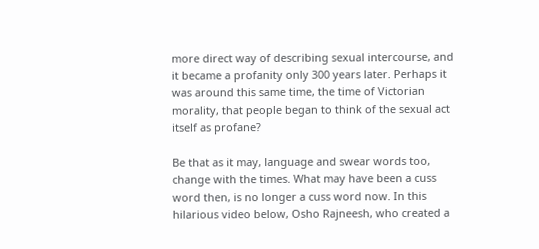more direct way of describing sexual intercourse, and it became a profanity only 300 years later. Perhaps it was around this same time, the time of Victorian morality, that people began to think of the sexual act itself as profane?

Be that as it may, language and swear words too, change with the times. What may have been a cuss word then, is no longer a cuss word now. In this hilarious video below, Osho Rajneesh, who created a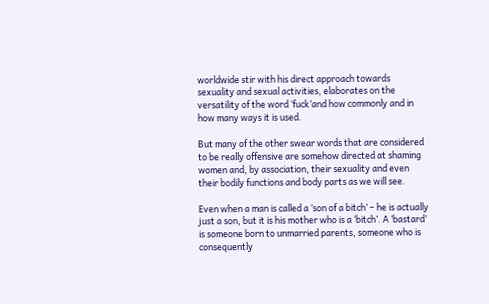worldwide stir with his direct approach towards sexuality and sexual activities, elaborates on the versatility of the word ‘fuck’and how commonly and in how many ways it is used.

But many of the other swear words that are considered to be really offensive are somehow directed at shaming women and, by association, their sexuality and even their bodily functions and body parts as we will see.

Even when a man is called a ‘son of a bitch’ – he is actually just a son, but it is his mother who is a ‘bitch’. A ‘bastard’ is someone born to unmarried parents, someone who is consequently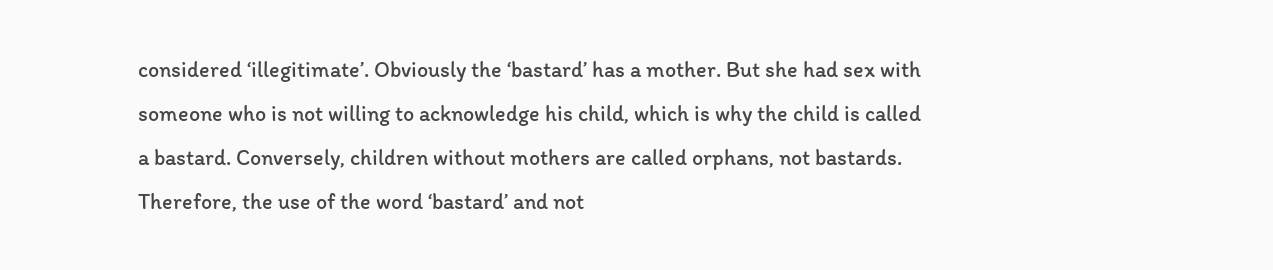considered ‘illegitimate’. Obviously the ‘bastard’ has a mother. But she had sex with someone who is not willing to acknowledge his child, which is why the child is called a bastard. Conversely, children without mothers are called orphans, not bastards. Therefore, the use of the word ‘bastard’ and not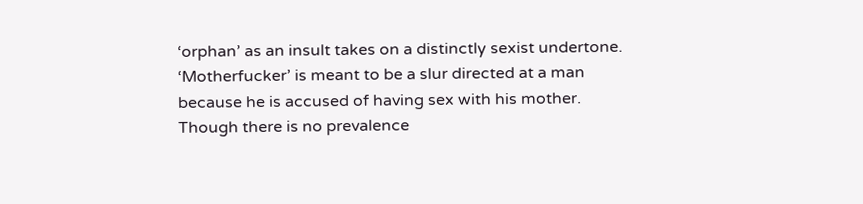‘orphan’ as an insult takes on a distinctly sexist undertone. ‘Motherfucker’ is meant to be a slur directed at a man because he is accused of having sex with his mother. Though there is no prevalence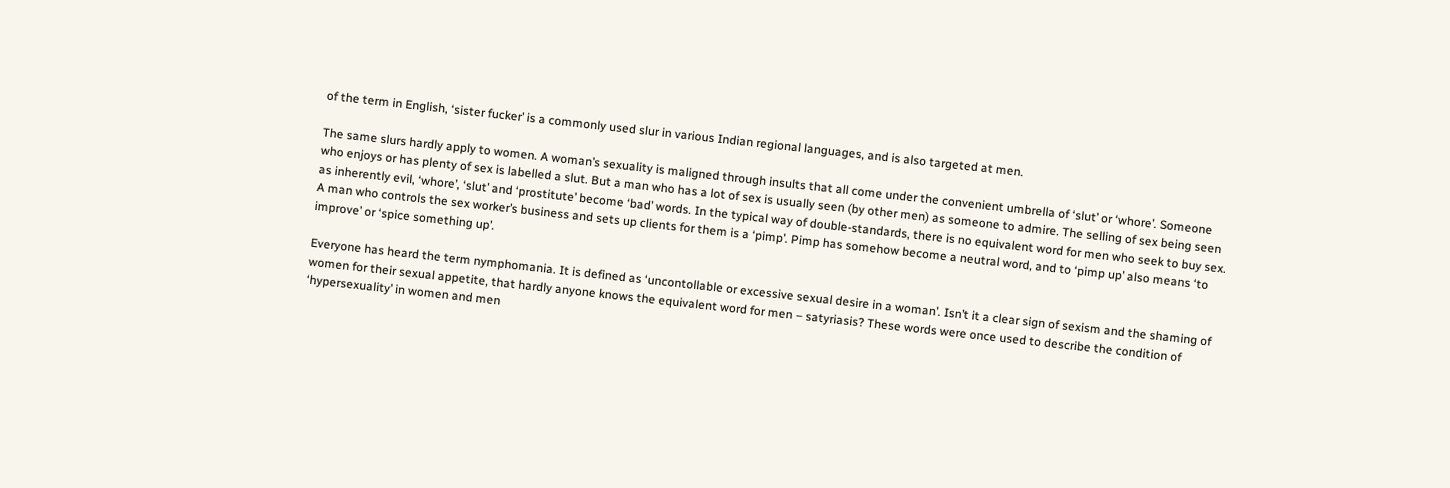of the term in English, ‘sister fucker’ is a commonly used slur in various Indian regional languages, and is also targeted at men.

The same slurs hardly apply to women. A woman’s sexuality is maligned through insults that all come under the convenient umbrella of ‘slut’ or ‘whore’. Someone who enjoys or has plenty of sex is labelled a slut. But a man who has a lot of sex is usually seen (by other men) as someone to admire. The selling of sex being seen as inherently evil, ‘whore’, ‘slut’ and ‘prostitute’ become ‘bad’ words. In the typical way of double-standards, there is no equivalent word for men who seek to buy sex. A man who controls the sex worker’s business and sets up clients for them is a ‘pimp’. Pimp has somehow become a neutral word, and to ‘pimp up’ also means ‘to improve’ or ‘spice something up’.

Everyone has heard the term nymphomania. It is defined as ‘uncontollable or excessive sexual desire in a woman’. Isn’t it a clear sign of sexism and the shaming of women for their sexual appetite, that hardly anyone knows the equivalent word for men – satyriasis? These words were once used to describe the condition of ‘hypersexuality’ in women and men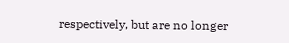respectively, but are no longer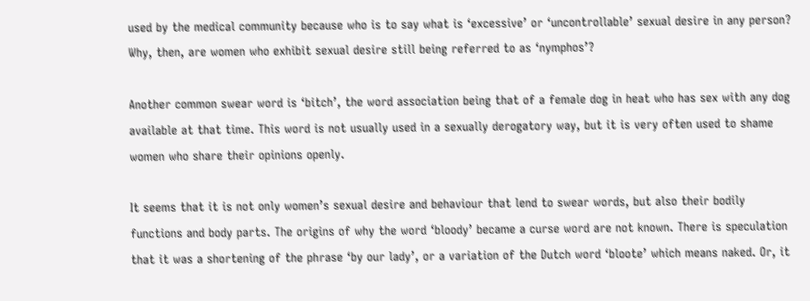used by the medical community because who is to say what is ‘excessive’ or ‘uncontrollable’ sexual desire in any person? Why, then, are women who exhibit sexual desire still being referred to as ‘nymphos’?

Another common swear word is ‘bitch’, the word association being that of a female dog in heat who has sex with any dog available at that time. This word is not usually used in a sexually derogatory way, but it is very often used to shame women who share their opinions openly.

It seems that it is not only women’s sexual desire and behaviour that lend to swear words, but also their bodily functions and body parts. The origins of why the word ‘bloody’ became a curse word are not known. There is speculation that it was a shortening of the phrase ‘by our lady’, or a variation of the Dutch word ‘bloote’ which means naked. Or, it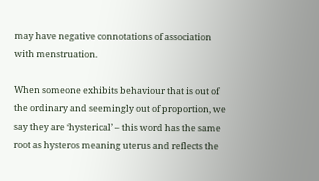may have negative connotations of association with menstruation.

When someone exhibits behaviour that is out of the ordinary and seemingly out of proportion, we say they are ‘hysterical’ – this word has the same root as hysteros meaning uterus and reflects the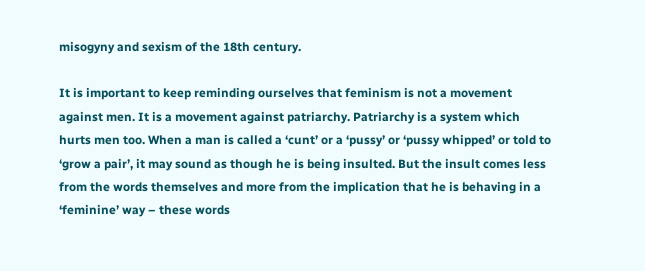misogyny and sexism of the 18th century.

It is important to keep reminding ourselves that feminism is not a movement against men. It is a movement against patriarchy. Patriarchy is a system which hurts men too. When a man is called a ‘cunt’ or a ‘pussy’ or ‘pussy whipped’ or told to ‘grow a pair’, it may sound as though he is being insulted. But the insult comes less from the words themselves and more from the implication that he is behaving in a ‘feminine’ way – these words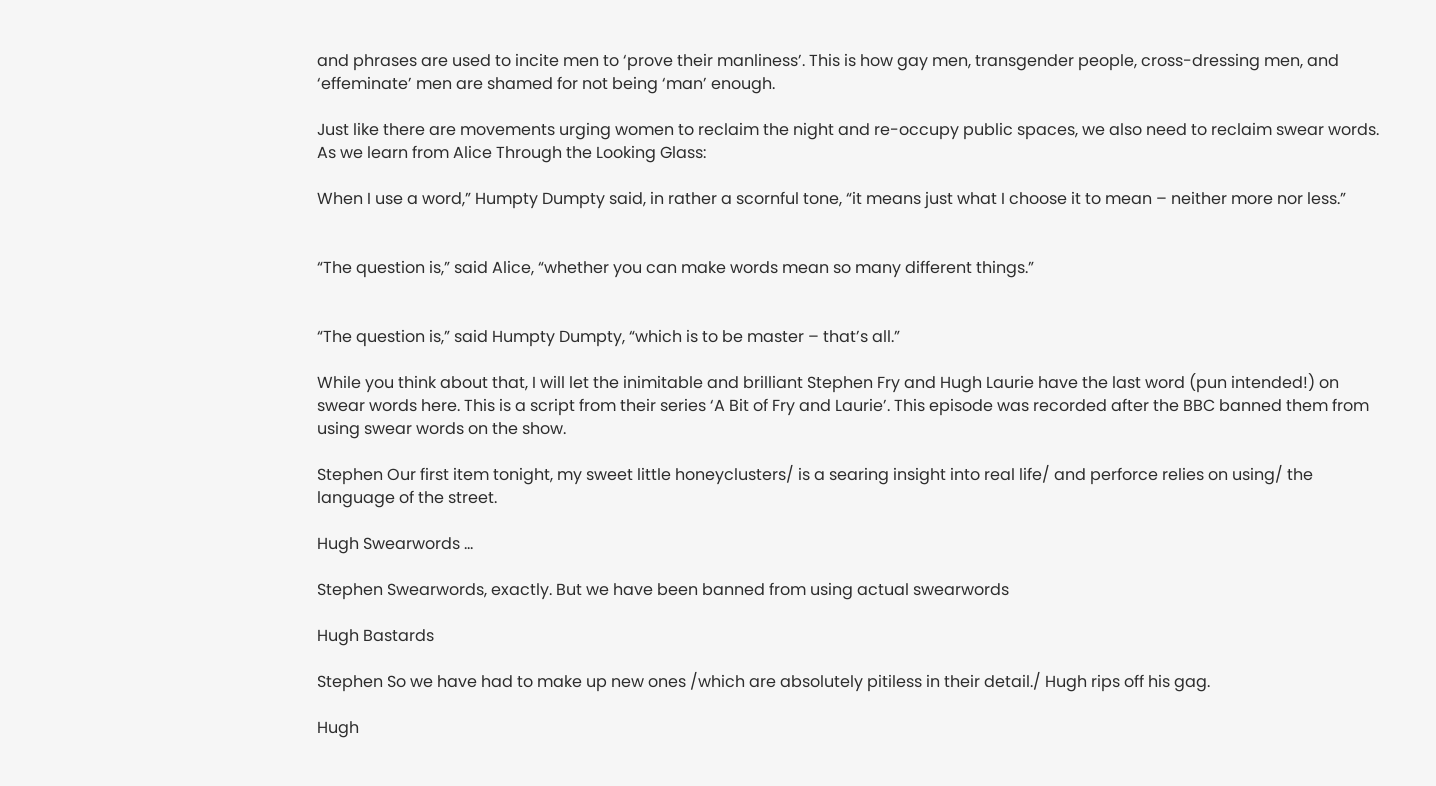and phrases are used to incite men to ‘prove their manliness’. This is how gay men, transgender people, cross-dressing men, and ‘effeminate’ men are shamed for not being ‘man’ enough.

Just like there are movements urging women to reclaim the night and re-occupy public spaces, we also need to reclaim swear words. As we learn from Alice Through the Looking Glass:

When I use a word,” Humpty Dumpty said, in rather a scornful tone, “it means just what I choose it to mean – neither more nor less.”


“The question is,” said Alice, “whether you can make words mean so many different things.”


“The question is,” said Humpty Dumpty, “which is to be master – that’s all.”

While you think about that, I will let the inimitable and brilliant Stephen Fry and Hugh Laurie have the last word (pun intended!) on swear words here. This is a script from their series ‘A Bit of Fry and Laurie’. This episode was recorded after the BBC banned them from using swear words on the show.

Stephen Our first item tonight, my sweet little honeyclusters/ is a searing insight into real life/ and perforce relies on using/ the language of the street.

Hugh Swearwords …

Stephen Swearwords, exactly. But we have been banned from using actual swearwords

Hugh Bastards

Stephen So we have had to make up new ones /which are absolutely pitiless in their detail./ Hugh rips off his gag.

Hugh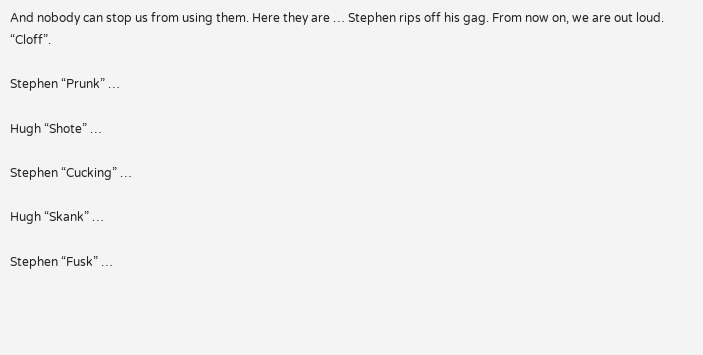And nobody can stop us from using them. Here they are … Stephen rips off his gag. From now on, we are out loud. “Cloff”.

Stephen “Prunk” …

Hugh “Shote” …

Stephen “Cucking” …

Hugh “Skank” …

Stephen “Fusk” …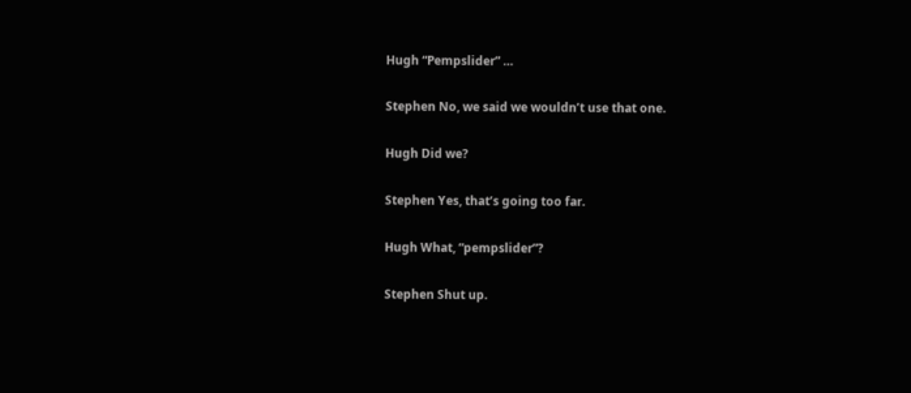Hugh “Pempslider” …

Stephen No, we said we wouldn’t use that one.

Hugh Did we?

Stephen Yes, that’s going too far.

Hugh What, “pempslider”?

Stephen Shut up.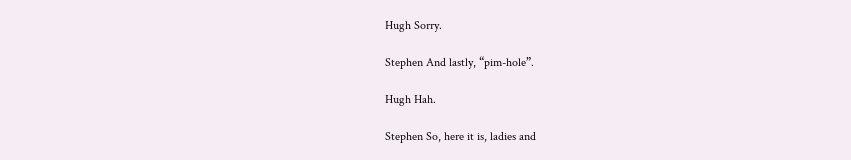Hugh Sorry.

Stephen And lastly, “pim-hole”.

Hugh Hah.

Stephen So, here it is, ladies and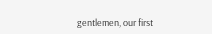gentlemen, our first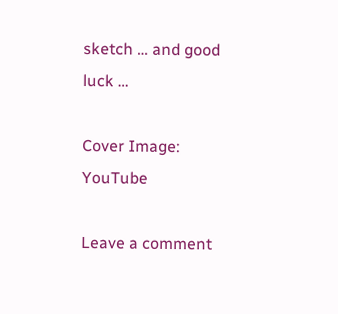sketch … and good luck …

Cover Image: YouTube

Leave a comment